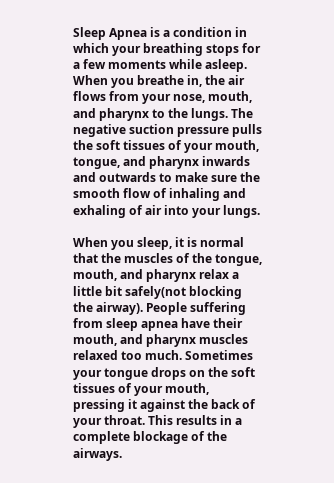Sleep Apnea is a condition in which your breathing stops for a few moments while asleep. When you breathe in, the air flows from your nose, mouth, and pharynx to the lungs. The negative suction pressure pulls the soft tissues of your mouth, tongue, and pharynx inwards and outwards to make sure the smooth flow of inhaling and exhaling of air into your lungs.

When you sleep, it is normal that the muscles of the tongue, mouth, and pharynx relax a little bit safely(not blocking the airway). People suffering from sleep apnea have their mouth, and pharynx muscles relaxed too much. Sometimes your tongue drops on the soft tissues of your mouth, pressing it against the back of your throat. This results in a complete blockage of the airways.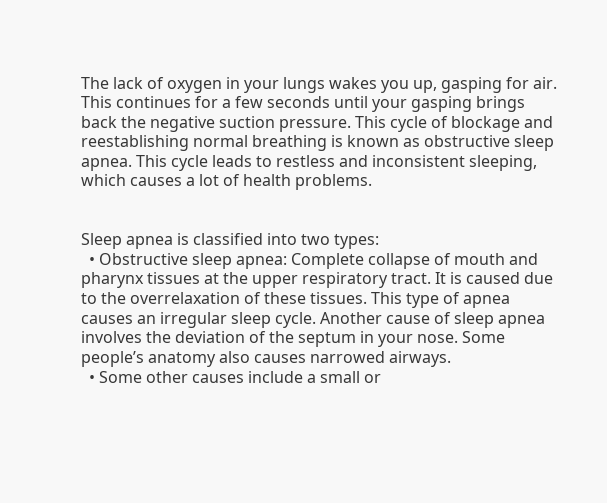The lack of oxygen in your lungs wakes you up, gasping for air. This continues for a few seconds until your gasping brings back the negative suction pressure. This cycle of blockage and reestablishing normal breathing is known as obstructive sleep apnea. This cycle leads to restless and inconsistent sleeping, which causes a lot of health problems.


Sleep apnea is classified into two types:
  • Obstructive sleep apnea: Complete collapse of mouth and pharynx tissues at the upper respiratory tract. It is caused due to the overrelaxation of these tissues. This type of apnea causes an irregular sleep cycle. Another cause of sleep apnea involves the deviation of the septum in your nose. Some people’s anatomy also causes narrowed airways.
  • Some other causes include a small or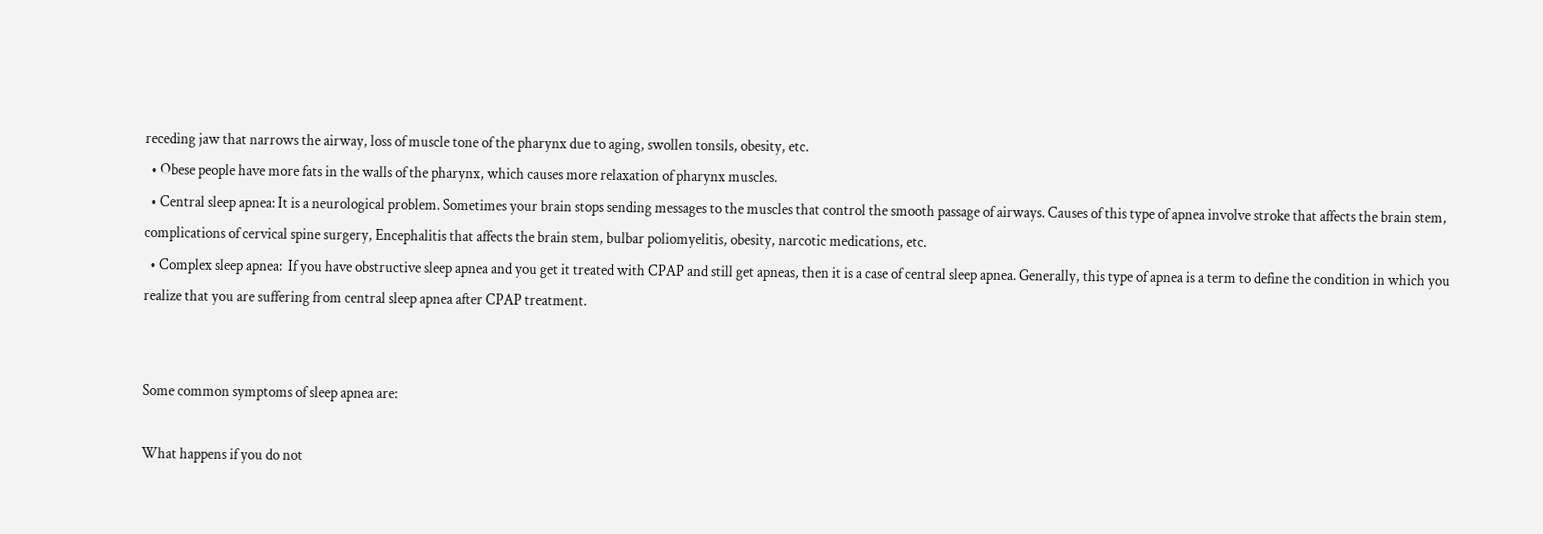receding jaw that narrows the airway, loss of muscle tone of the pharynx due to aging, swollen tonsils, obesity, etc.
  • Obese people have more fats in the walls of the pharynx, which causes more relaxation of pharynx muscles.
  • Central sleep apnea: It is a neurological problem. Sometimes your brain stops sending messages to the muscles that control the smooth passage of airways. Causes of this type of apnea involve stroke that affects the brain stem,  complications of cervical spine surgery, Encephalitis that affects the brain stem, bulbar poliomyelitis, obesity, narcotic medications, etc.
  • Complex sleep apnea:  If you have obstructive sleep apnea and you get it treated with CPAP and still get apneas, then it is a case of central sleep apnea. Generally, this type of apnea is a term to define the condition in which you realize that you are suffering from central sleep apnea after CPAP treatment.


Some common symptoms of sleep apnea are:

What happens if you do not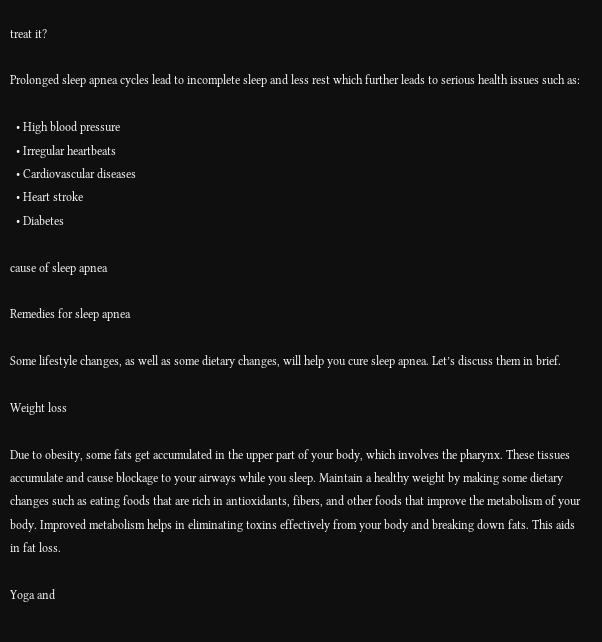treat it?

Prolonged sleep apnea cycles lead to incomplete sleep and less rest which further leads to serious health issues such as:

  • High blood pressure
  • Irregular heartbeats
  • Cardiovascular diseases
  • Heart stroke
  • Diabetes

cause of sleep apnea

Remedies for sleep apnea

Some lifestyle changes, as well as some dietary changes, will help you cure sleep apnea. Let’s discuss them in brief.

Weight loss

Due to obesity, some fats get accumulated in the upper part of your body, which involves the pharynx. These tissues accumulate and cause blockage to your airways while you sleep. Maintain a healthy weight by making some dietary changes such as eating foods that are rich in antioxidants, fibers, and other foods that improve the metabolism of your body. Improved metabolism helps in eliminating toxins effectively from your body and breaking down fats. This aids in fat loss.

Yoga and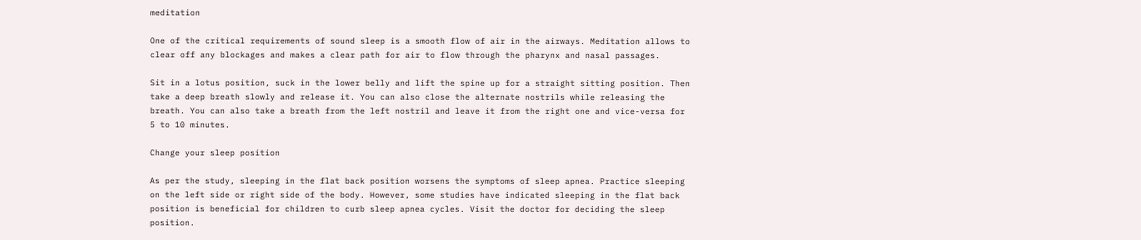meditation

One of the critical requirements of sound sleep is a smooth flow of air in the airways. Meditation allows to clear off any blockages and makes a clear path for air to flow through the pharynx and nasal passages.

Sit in a lotus position, suck in the lower belly and lift the spine up for a straight sitting position. Then take a deep breath slowly and release it. You can also close the alternate nostrils while releasing the breath. You can also take a breath from the left nostril and leave it from the right one and vice-versa for 5 to 10 minutes.

Change your sleep position

As per the study, sleeping in the flat back position worsens the symptoms of sleep apnea. Practice sleeping on the left side or right side of the body. However, some studies have indicated sleeping in the flat back position is beneficial for children to curb sleep apnea cycles. Visit the doctor for deciding the sleep position.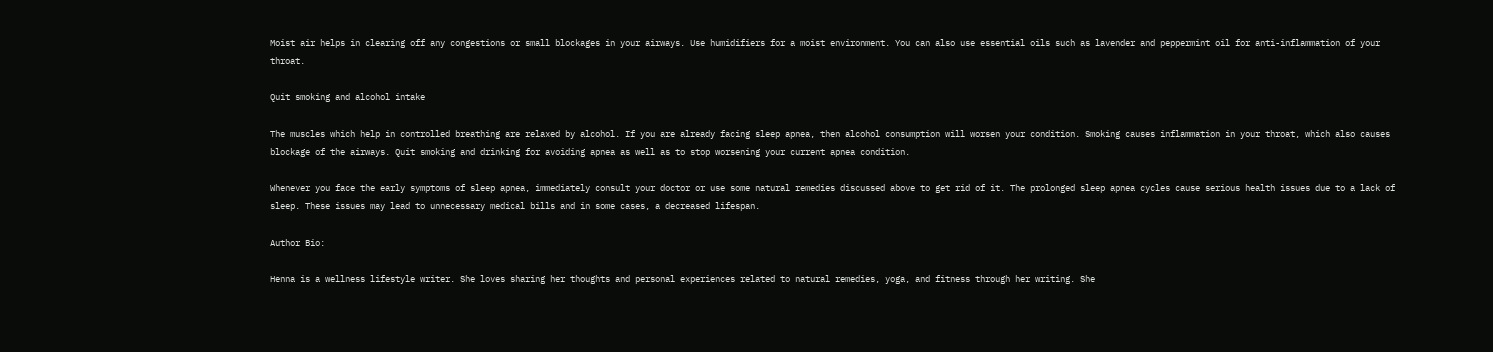Moist air helps in clearing off any congestions or small blockages in your airways. Use humidifiers for a moist environment. You can also use essential oils such as lavender and peppermint oil for anti-inflammation of your throat.

Quit smoking and alcohol intake

The muscles which help in controlled breathing are relaxed by alcohol. If you are already facing sleep apnea, then alcohol consumption will worsen your condition. Smoking causes inflammation in your throat, which also causes blockage of the airways. Quit smoking and drinking for avoiding apnea as well as to stop worsening your current apnea condition.

Whenever you face the early symptoms of sleep apnea, immediately consult your doctor or use some natural remedies discussed above to get rid of it. The prolonged sleep apnea cycles cause serious health issues due to a lack of sleep. These issues may lead to unnecessary medical bills and in some cases, a decreased lifespan.

Author Bio:

Henna is a wellness lifestyle writer. She loves sharing her thoughts and personal experiences related to natural remedies, yoga, and fitness through her writing. She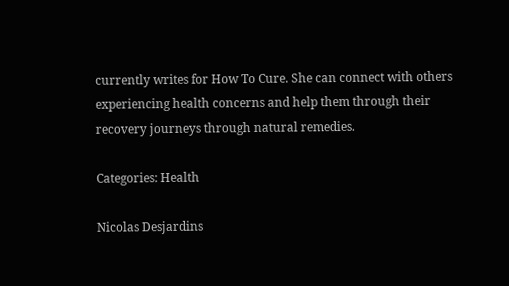currently writes for How To Cure. She can connect with others experiencing health concerns and help them through their recovery journeys through natural remedies.

Categories: Health

Nicolas Desjardins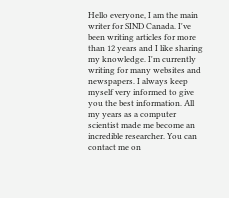Hello everyone, I am the main writer for SIND Canada. I've been writing articles for more than 12 years and I like sharing my knowledge. I'm currently writing for many websites and newspapers. I always keep myself very informed to give you the best information. All my years as a computer scientist made me become an incredible researcher. You can contact me on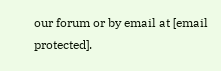our forum or by email at [email protected].